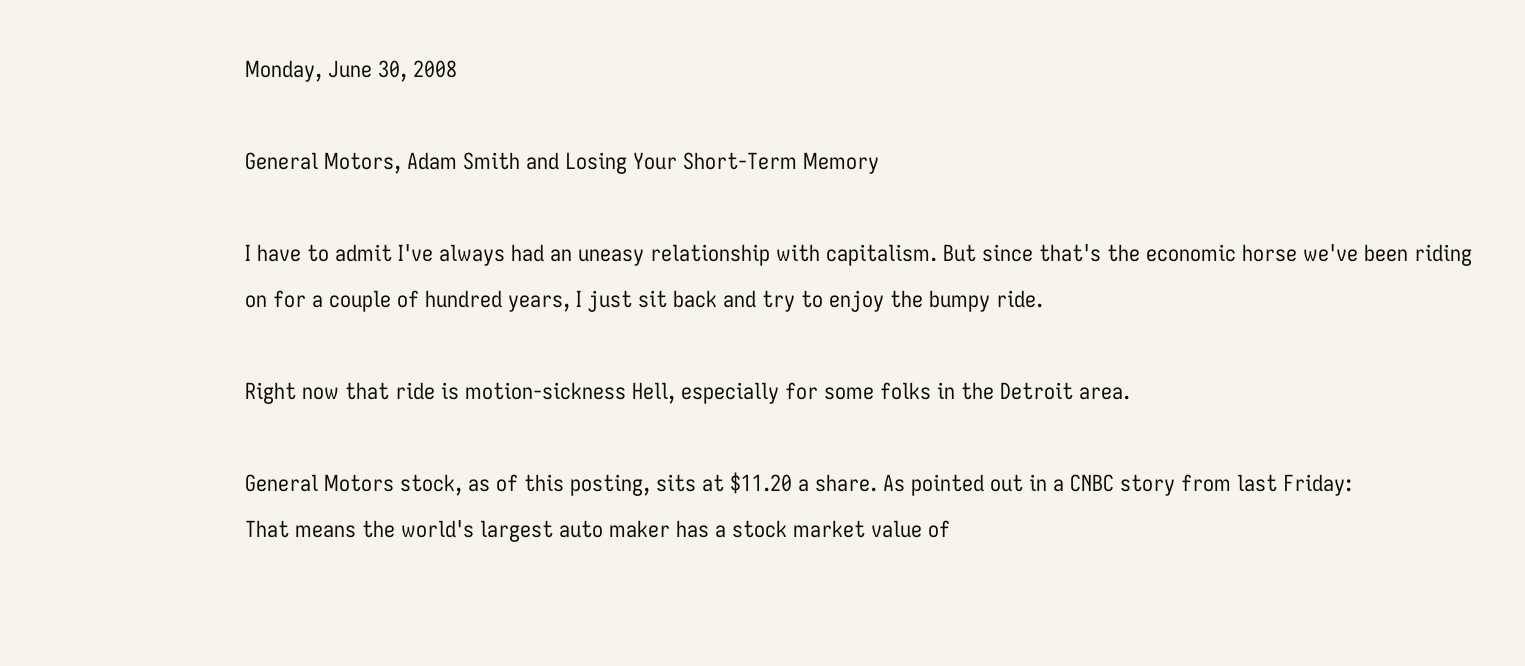Monday, June 30, 2008

General Motors, Adam Smith and Losing Your Short-Term Memory

I have to admit I've always had an uneasy relationship with capitalism. But since that's the economic horse we've been riding on for a couple of hundred years, I just sit back and try to enjoy the bumpy ride.

Right now that ride is motion-sickness Hell, especially for some folks in the Detroit area.

General Motors stock, as of this posting, sits at $11.20 a share. As pointed out in a CNBC story from last Friday:
That means the world's largest auto maker has a stock market value of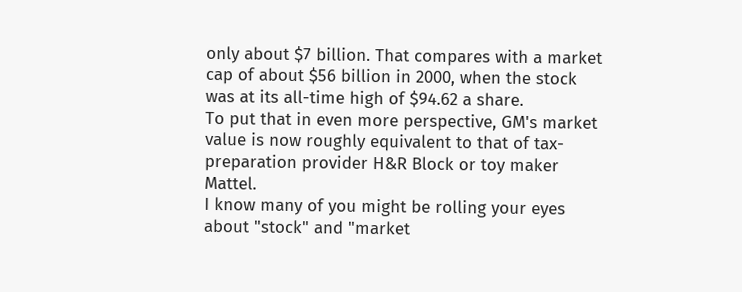only about $7 billion. That compares with a market cap of about $56 billion in 2000, when the stock was at its all-time high of $94.62 a share.
To put that in even more perspective, GM's market value is now roughly equivalent to that of tax-preparation provider H&R Block or toy maker Mattel.
I know many of you might be rolling your eyes about "stock" and "market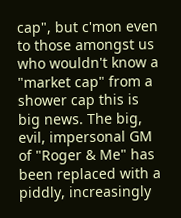cap", but c'mon even to those amongst us who wouldn't know a "market cap" from a shower cap this is big news. The big, evil, impersonal GM of "Roger & Me" has been replaced with a piddly, increasingly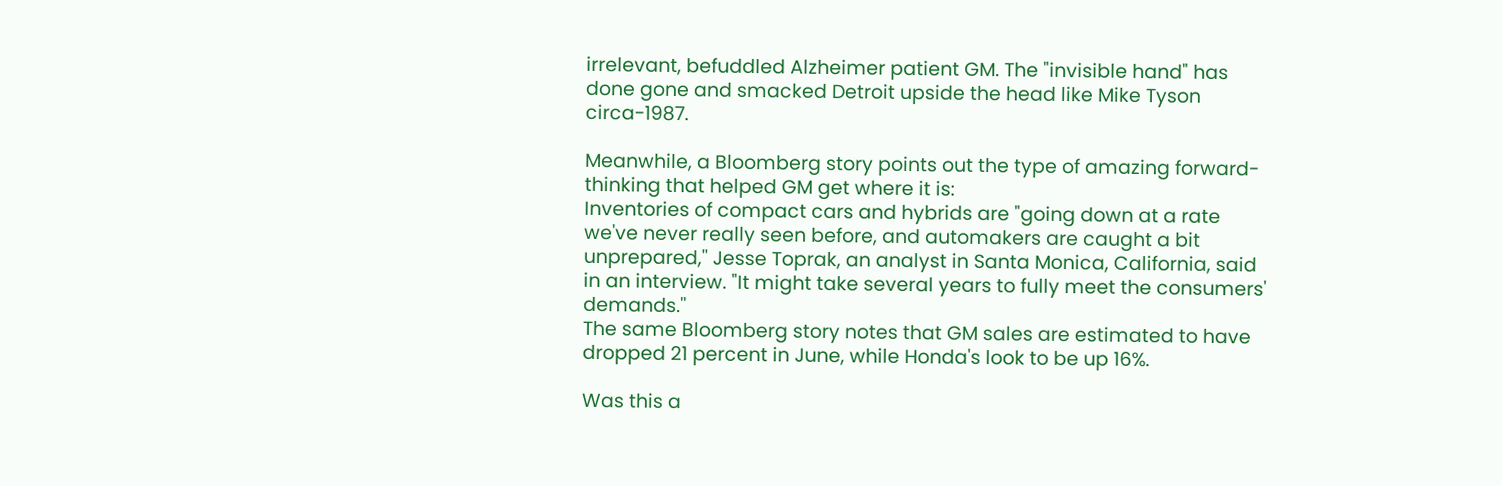irrelevant, befuddled Alzheimer patient GM. The "invisible hand" has done gone and smacked Detroit upside the head like Mike Tyson circa-1987.

Meanwhile, a Bloomberg story points out the type of amazing forward-thinking that helped GM get where it is:
Inventories of compact cars and hybrids are "going down at a rate we've never really seen before, and automakers are caught a bit unprepared,'' Jesse Toprak, an analyst in Santa Monica, California, said in an interview. "It might take several years to fully meet the consumers' demands.''
The same Bloomberg story notes that GM sales are estimated to have dropped 21 percent in June, while Honda's look to be up 16%.

Was this a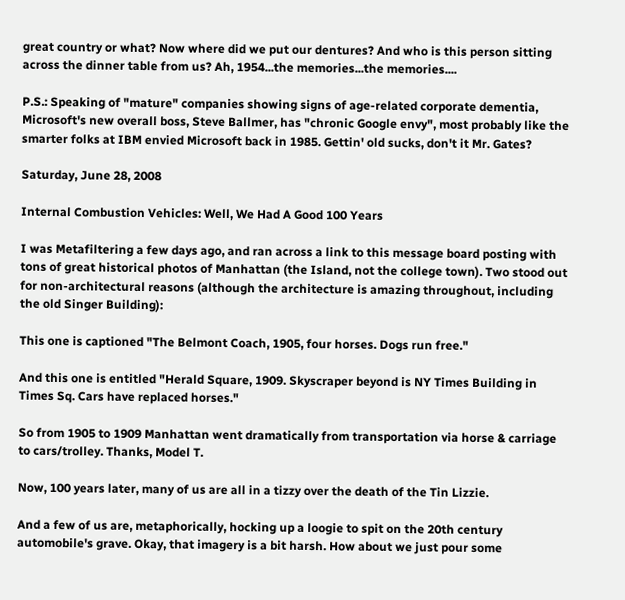great country or what? Now where did we put our dentures? And who is this person sitting across the dinner table from us? Ah, 1954...the memories...the memories....

P.S.: Speaking of "mature" companies showing signs of age-related corporate dementia, Microsoft's new overall boss, Steve Ballmer, has "chronic Google envy", most probably like the smarter folks at IBM envied Microsoft back in 1985. Gettin' old sucks, don't it Mr. Gates?

Saturday, June 28, 2008

Internal Combustion Vehicles: Well, We Had A Good 100 Years

I was Metafiltering a few days ago, and ran across a link to this message board posting with tons of great historical photos of Manhattan (the Island, not the college town). Two stood out for non-architectural reasons (although the architecture is amazing throughout, including the old Singer Building):

This one is captioned "The Belmont Coach, 1905, four horses. Dogs run free."

And this one is entitled "Herald Square, 1909. Skyscraper beyond is NY Times Building in Times Sq. Cars have replaced horses."

So from 1905 to 1909 Manhattan went dramatically from transportation via horse & carriage to cars/trolley. Thanks, Model T.

Now, 100 years later, many of us are all in a tizzy over the death of the Tin Lizzie.

And a few of us are, metaphorically, hocking up a loogie to spit on the 20th century automobile's grave. Okay, that imagery is a bit harsh. How about we just pour some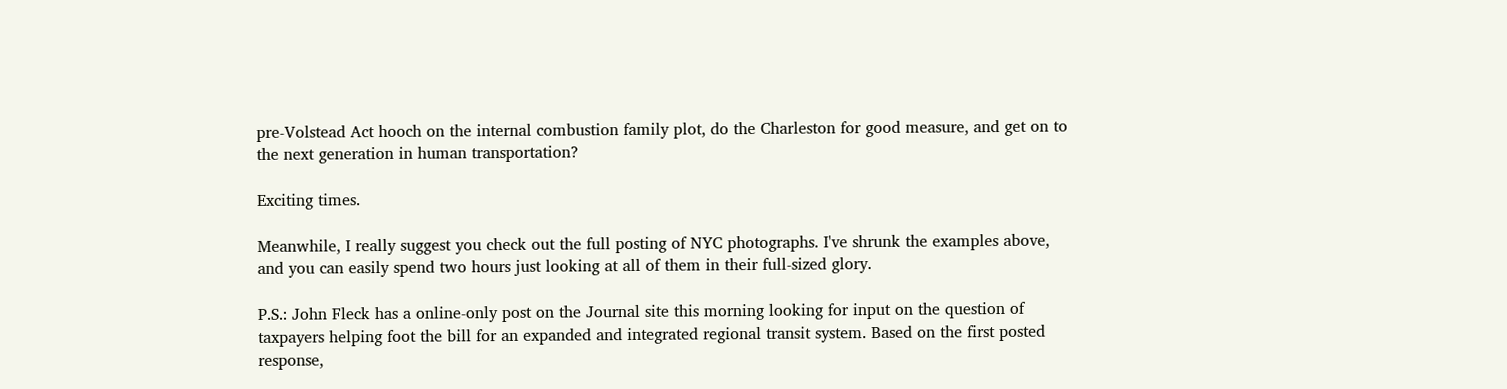pre-Volstead Act hooch on the internal combustion family plot, do the Charleston for good measure, and get on to the next generation in human transportation?

Exciting times.

Meanwhile, I really suggest you check out the full posting of NYC photographs. I've shrunk the examples above, and you can easily spend two hours just looking at all of them in their full-sized glory.

P.S.: John Fleck has a online-only post on the Journal site this morning looking for input on the question of taxpayers helping foot the bill for an expanded and integrated regional transit system. Based on the first posted response,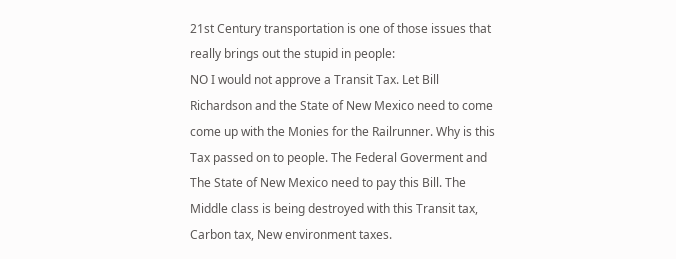21st Century transportation is one of those issues that really brings out the stupid in people:
NO I would not approve a Transit Tax. Let Bill Richardson and the State of New Mexico need to come come up with the Monies for the Railrunner. Why is this Tax passed on to people. The Federal Goverment and The State of New Mexico need to pay this Bill. The Middle class is being destroyed with this Transit tax, Carbon tax, New environment taxes.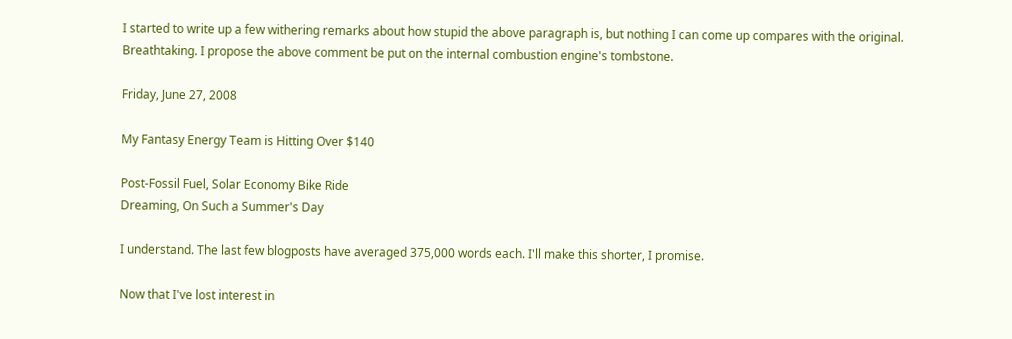I started to write up a few withering remarks about how stupid the above paragraph is, but nothing I can come up compares with the original. Breathtaking. I propose the above comment be put on the internal combustion engine's tombstone.

Friday, June 27, 2008

My Fantasy Energy Team is Hitting Over $140

Post-Fossil Fuel, Solar Economy Bike Ride
Dreaming, On Such a Summer's Day

I understand. The last few blogposts have averaged 375,000 words each. I'll make this shorter, I promise.

Now that I've lost interest in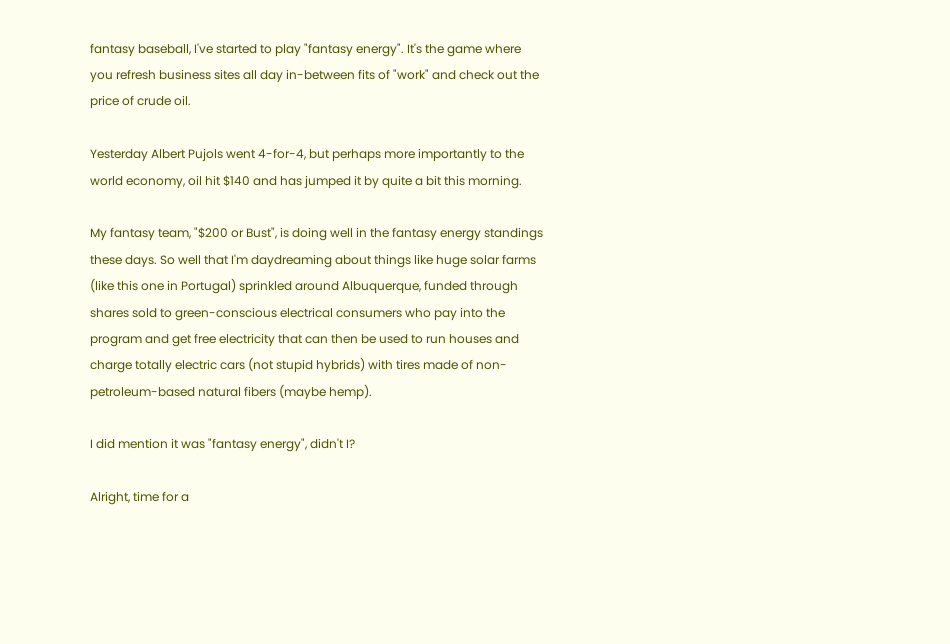fantasy baseball, I've started to play "fantasy energy". It's the game where you refresh business sites all day in-between fits of "work" and check out the price of crude oil.

Yesterday Albert Pujols went 4-for-4, but perhaps more importantly to the world economy, oil hit $140 and has jumped it by quite a bit this morning.

My fantasy team, "$200 or Bust", is doing well in the fantasy energy standings these days. So well that I'm daydreaming about things like huge solar farms (like this one in Portugal) sprinkled around Albuquerque, funded through shares sold to green-conscious electrical consumers who pay into the program and get free electricity that can then be used to run houses and charge totally electric cars (not stupid hybrids) with tires made of non-petroleum-based natural fibers (maybe hemp).

I did mention it was "fantasy energy", didn't I?

Alright, time for a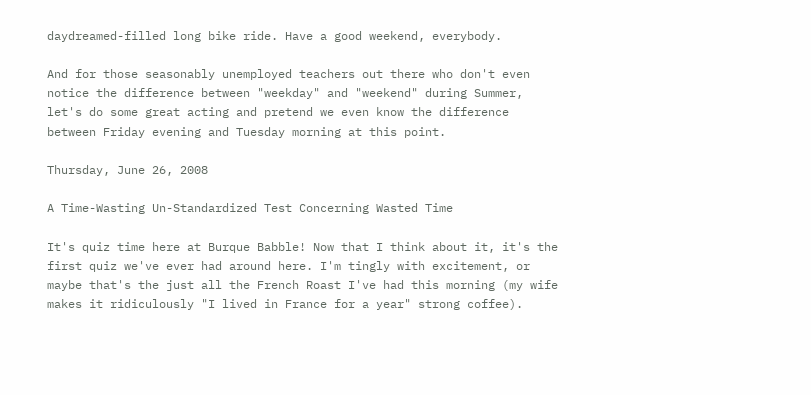daydreamed-filled long bike ride. Have a good weekend, everybody.

And for those seasonably unemployed teachers out there who don't even notice the difference between "weekday" and "weekend" during Summer, let's do some great acting and pretend we even know the difference between Friday evening and Tuesday morning at this point.

Thursday, June 26, 2008

A Time-Wasting Un-Standardized Test Concerning Wasted Time

It's quiz time here at Burque Babble! Now that I think about it, it's the first quiz we've ever had around here. I'm tingly with excitement, or maybe that's the just all the French Roast I've had this morning (my wife makes it ridiculously "I lived in France for a year" strong coffee).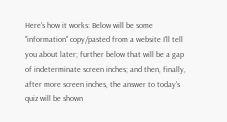Here's how it works: Below will be some "information" copy/pasted from a website I'll tell you about later; further below that will be a gap of indeterminate screen inches; and then, finally, after more screen inches, the answer to today's quiz will be shown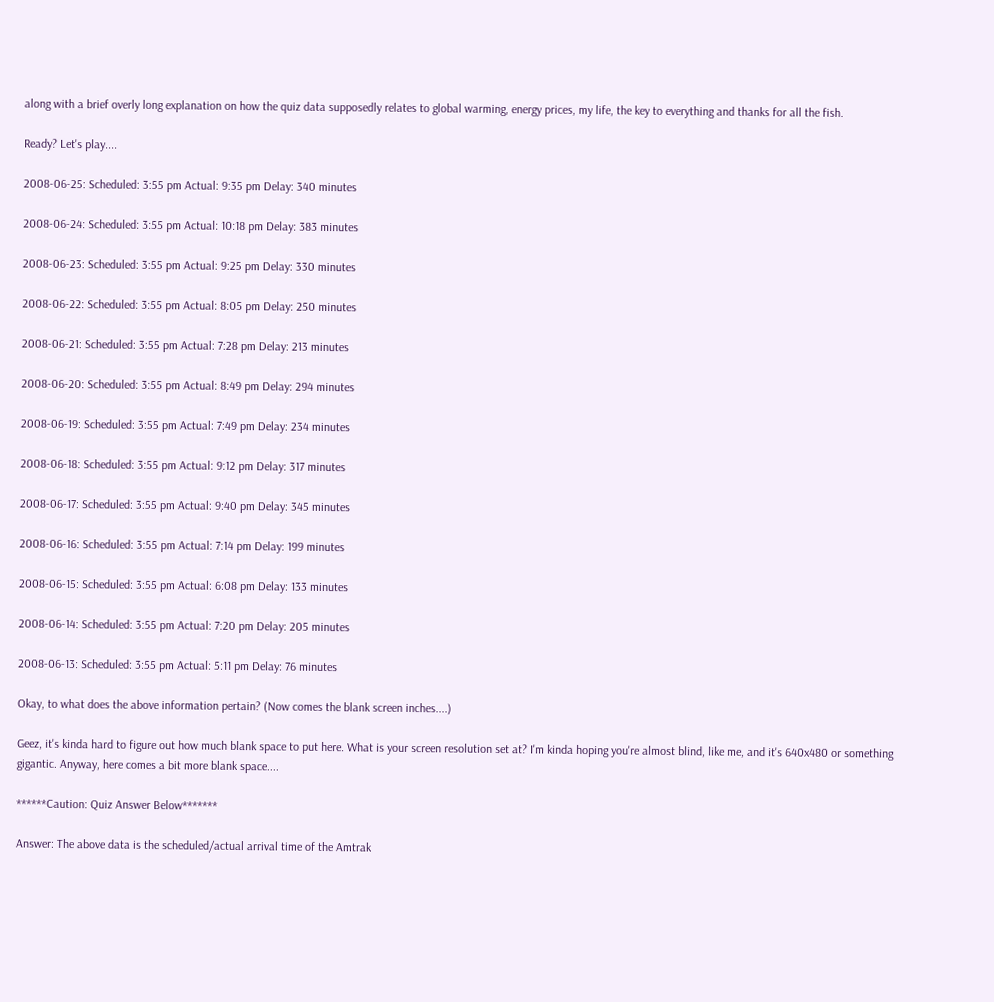along with a brief overly long explanation on how the quiz data supposedly relates to global warming, energy prices, my life, the key to everything and thanks for all the fish.

Ready? Let's play....

2008-06-25: Scheduled: 3:55 pm Actual: 9:35 pm Delay: 340 minutes

2008-06-24: Scheduled: 3:55 pm Actual: 10:18 pm Delay: 383 minutes

2008-06-23: Scheduled: 3:55 pm Actual: 9:25 pm Delay: 330 minutes

2008-06-22: Scheduled: 3:55 pm Actual: 8:05 pm Delay: 250 minutes

2008-06-21: Scheduled: 3:55 pm Actual: 7:28 pm Delay: 213 minutes

2008-06-20: Scheduled: 3:55 pm Actual: 8:49 pm Delay: 294 minutes

2008-06-19: Scheduled: 3:55 pm Actual: 7:49 pm Delay: 234 minutes

2008-06-18: Scheduled: 3:55 pm Actual: 9:12 pm Delay: 317 minutes

2008-06-17: Scheduled: 3:55 pm Actual: 9:40 pm Delay: 345 minutes

2008-06-16: Scheduled: 3:55 pm Actual: 7:14 pm Delay: 199 minutes

2008-06-15: Scheduled: 3:55 pm Actual: 6:08 pm Delay: 133 minutes

2008-06-14: Scheduled: 3:55 pm Actual: 7:20 pm Delay: 205 minutes

2008-06-13: Scheduled: 3:55 pm Actual: 5:11 pm Delay: 76 minutes

Okay, to what does the above information pertain? (Now comes the blank screen inches....)

Geez, it's kinda hard to figure out how much blank space to put here. What is your screen resolution set at? I'm kinda hoping you're almost blind, like me, and it's 640x480 or something gigantic. Anyway, here comes a bit more blank space....

******Caution: Quiz Answer Below*******

Answer: The above data is the scheduled/actual arrival time of the Amtrak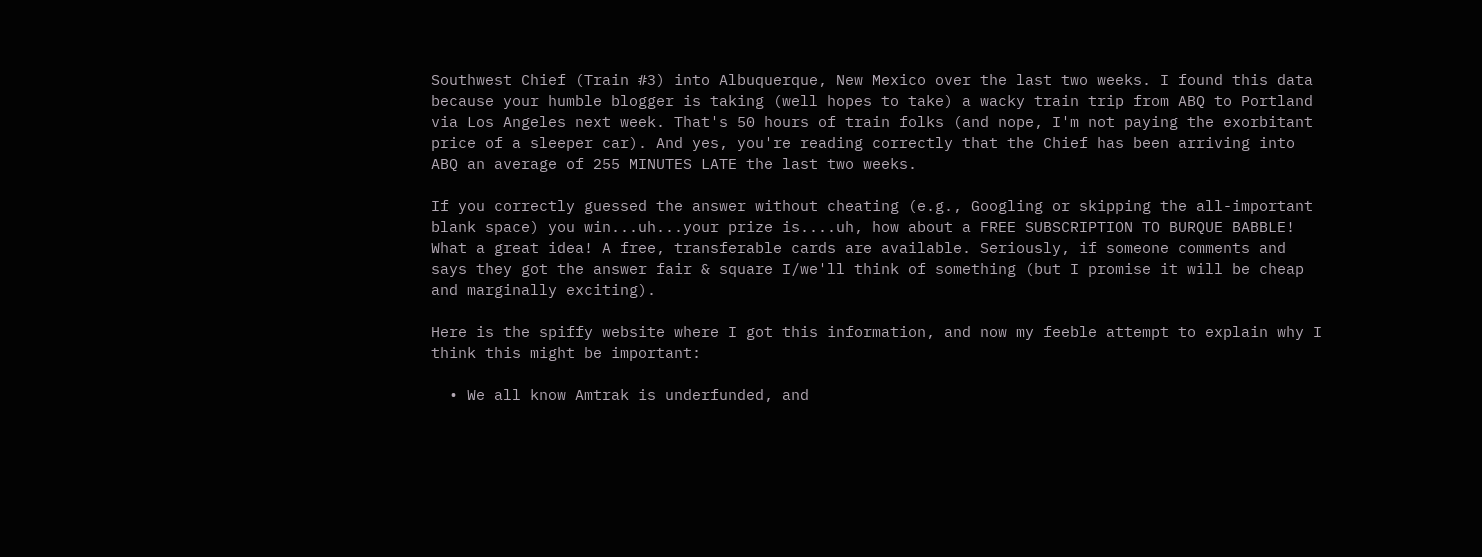Southwest Chief (Train #3) into Albuquerque, New Mexico over the last two weeks. I found this data because your humble blogger is taking (well hopes to take) a wacky train trip from ABQ to Portland via Los Angeles next week. That's 50 hours of train folks (and nope, I'm not paying the exorbitant price of a sleeper car). And yes, you're reading correctly that the Chief has been arriving into ABQ an average of 255 MINUTES LATE the last two weeks.

If you correctly guessed the answer without cheating (e.g., Googling or skipping the all-important blank space) you win...uh...your prize is....uh, how about a FREE SUBSCRIPTION TO BURQUE BABBLE! What a great idea! A free, transferable cards are available. Seriously, if someone comments and says they got the answer fair & square I/we'll think of something (but I promise it will be cheap and marginally exciting).

Here is the spiffy website where I got this information, and now my feeble attempt to explain why I think this might be important:

  • We all know Amtrak is underfunded, and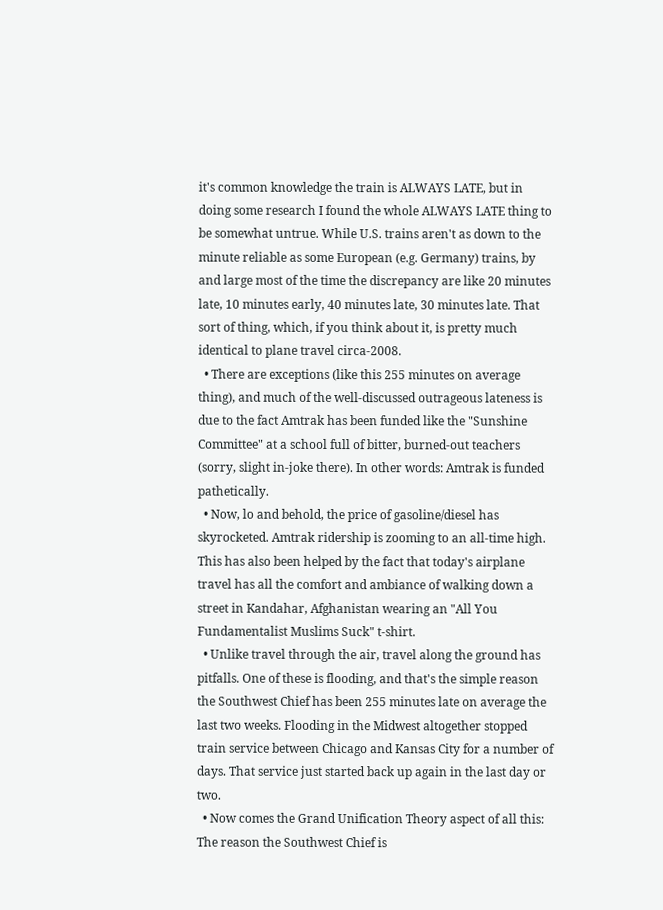it's common knowledge the train is ALWAYS LATE, but in doing some research I found the whole ALWAYS LATE thing to be somewhat untrue. While U.S. trains aren't as down to the minute reliable as some European (e.g. Germany) trains, by and large most of the time the discrepancy are like 20 minutes late, 10 minutes early, 40 minutes late, 30 minutes late. That sort of thing, which, if you think about it, is pretty much identical to plane travel circa-2008.
  • There are exceptions (like this 255 minutes on average thing), and much of the well-discussed outrageous lateness is due to the fact Amtrak has been funded like the "Sunshine Committee" at a school full of bitter, burned-out teachers (sorry, slight in-joke there). In other words: Amtrak is funded pathetically.
  • Now, lo and behold, the price of gasoline/diesel has skyrocketed. Amtrak ridership is zooming to an all-time high. This has also been helped by the fact that today's airplane travel has all the comfort and ambiance of walking down a street in Kandahar, Afghanistan wearing an "All You Fundamentalist Muslims Suck" t-shirt.
  • Unlike travel through the air, travel along the ground has pitfalls. One of these is flooding, and that's the simple reason the Southwest Chief has been 255 minutes late on average the last two weeks. Flooding in the Midwest altogether stopped train service between Chicago and Kansas City for a number of days. That service just started back up again in the last day or two.
  • Now comes the Grand Unification Theory aspect of all this: The reason the Southwest Chief is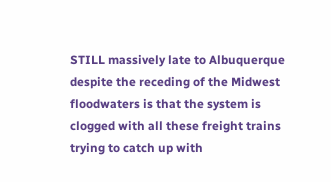STILL massively late to Albuquerque despite the receding of the Midwest floodwaters is that the system is clogged with all these freight trains trying to catch up with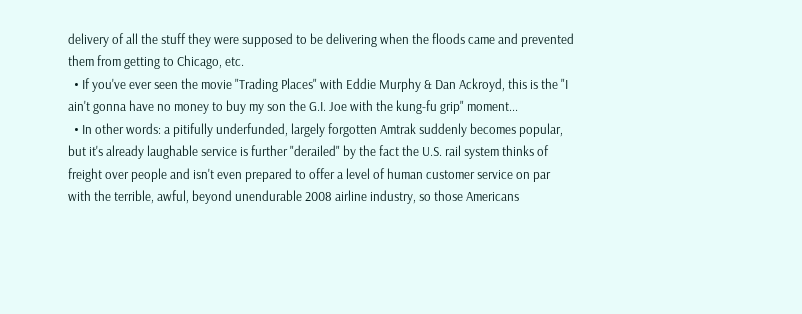delivery of all the stuff they were supposed to be delivering when the floods came and prevented them from getting to Chicago, etc.
  • If you've ever seen the movie "Trading Places" with Eddie Murphy & Dan Ackroyd, this is the "I ain't gonna have no money to buy my son the G.I. Joe with the kung-fu grip" moment...
  • In other words: a pitifully underfunded, largely forgotten Amtrak suddenly becomes popular, but it's already laughable service is further "derailed" by the fact the U.S. rail system thinks of freight over people and isn't even prepared to offer a level of human customer service on par with the terrible, awful, beyond unendurable 2008 airline industry, so those Americans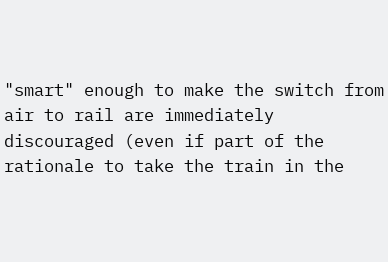"smart" enough to make the switch from air to rail are immediately discouraged (even if part of the rationale to take the train in the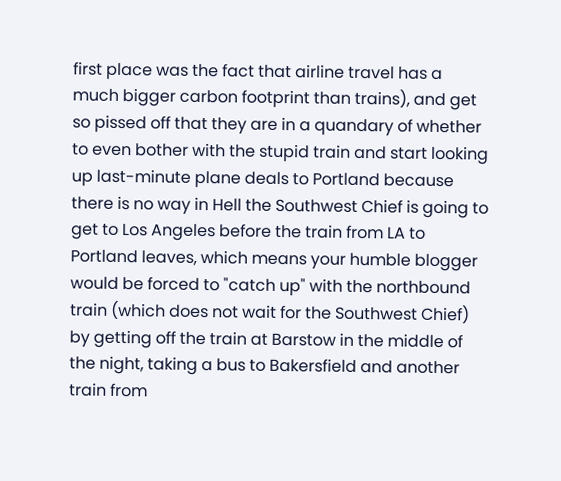first place was the fact that airline travel has a much bigger carbon footprint than trains), and get so pissed off that they are in a quandary of whether to even bother with the stupid train and start looking up last-minute plane deals to Portland because there is no way in Hell the Southwest Chief is going to get to Los Angeles before the train from LA to Portland leaves, which means your humble blogger would be forced to "catch up" with the northbound train (which does not wait for the Southwest Chief) by getting off the train at Barstow in the middle of the night, taking a bus to Bakersfield and another train from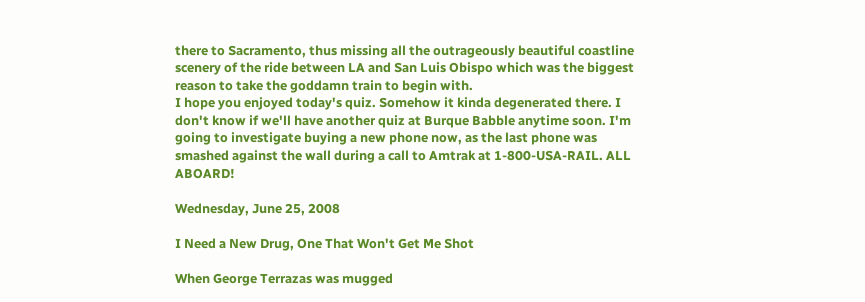there to Sacramento, thus missing all the outrageously beautiful coastline scenery of the ride between LA and San Luis Obispo which was the biggest reason to take the goddamn train to begin with.
I hope you enjoyed today's quiz. Somehow it kinda degenerated there. I don't know if we'll have another quiz at Burque Babble anytime soon. I'm going to investigate buying a new phone now, as the last phone was smashed against the wall during a call to Amtrak at 1-800-USA-RAIL. ALL ABOARD!

Wednesday, June 25, 2008

I Need a New Drug, One That Won't Get Me Shot

When George Terrazas was mugged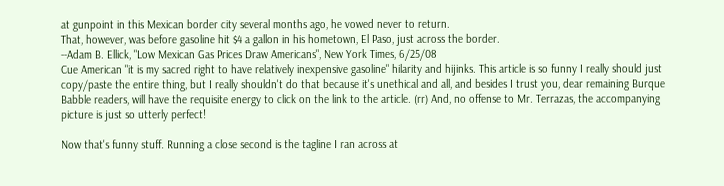at gunpoint in this Mexican border city several months ago, he vowed never to return.
That, however, was before gasoline hit $4 a gallon in his hometown, El Paso, just across the border.
--Adam B. Ellick, "Low Mexican Gas Prices Draw Americans", New York Times, 6/25/08
Cue American "it is my sacred right to have relatively inexpensive gasoline" hilarity and hijinks. This article is so funny I really should just copy/paste the entire thing, but I really shouldn't do that because it's unethical and all, and besides I trust you, dear remaining Burque Babble readers, will have the requisite energy to click on the link to the article. (rr) And, no offense to Mr. Terrazas, the accompanying picture is just so utterly perfect!

Now that's funny stuff. Running a close second is the tagline I ran across at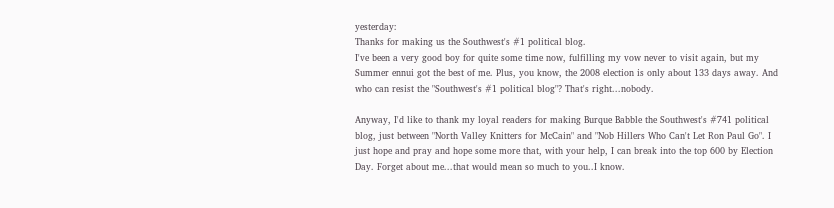yesterday:
Thanks for making us the Southwest's #1 political blog.
I've been a very good boy for quite some time now, fulfilling my vow never to visit again, but my Summer ennui got the best of me. Plus, you know, the 2008 election is only about 133 days away. And who can resist the "Southwest's #1 political blog"? That's right...nobody.

Anyway, I'd like to thank my loyal readers for making Burque Babble the Southwest's #741 political blog, just between "North Valley Knitters for McCain" and "Nob Hillers Who Can't Let Ron Paul Go". I just hope and pray and hope some more that, with your help, I can break into the top 600 by Election Day. Forget about me...that would mean so much to you..I know.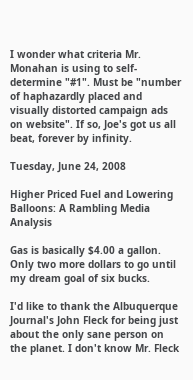I wonder what criteria Mr. Monahan is using to self-determine "#1". Must be "number of haphazardly placed and visually distorted campaign ads on website". If so, Joe's got us all beat, forever by infinity.

Tuesday, June 24, 2008

Higher Priced Fuel and Lowering Balloons: A Rambling Media Analysis

Gas is basically $4.00 a gallon. Only two more dollars to go until my dream goal of six bucks.

I'd like to thank the Albuquerque Journal's John Fleck for being just about the only sane person on the planet. I don't know Mr. Fleck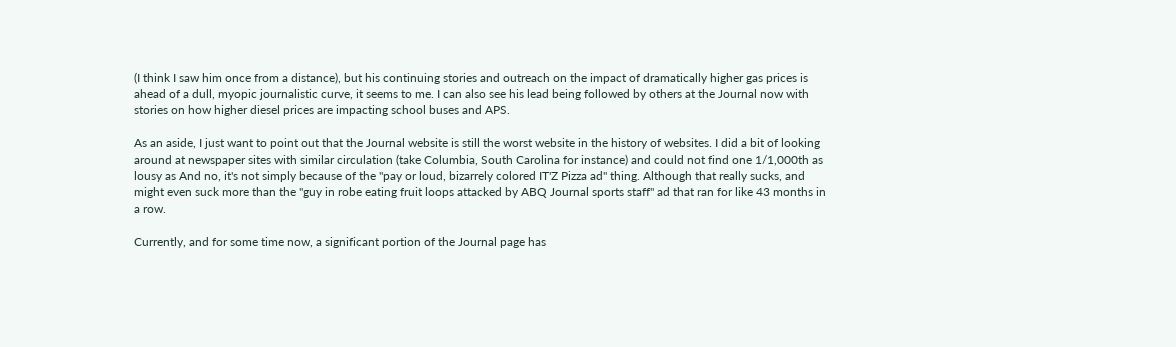(I think I saw him once from a distance), but his continuing stories and outreach on the impact of dramatically higher gas prices is ahead of a dull, myopic journalistic curve, it seems to me. I can also see his lead being followed by others at the Journal now with stories on how higher diesel prices are impacting school buses and APS.

As an aside, I just want to point out that the Journal website is still the worst website in the history of websites. I did a bit of looking around at newspaper sites with similar circulation (take Columbia, South Carolina for instance) and could not find one 1/1,000th as lousy as And no, it's not simply because of the "pay or loud, bizarrely colored IT'Z Pizza ad" thing. Although that really sucks, and might even suck more than the "guy in robe eating fruit loops attacked by ABQ Journal sports staff" ad that ran for like 43 months in a row.

Currently, and for some time now, a significant portion of the Journal page has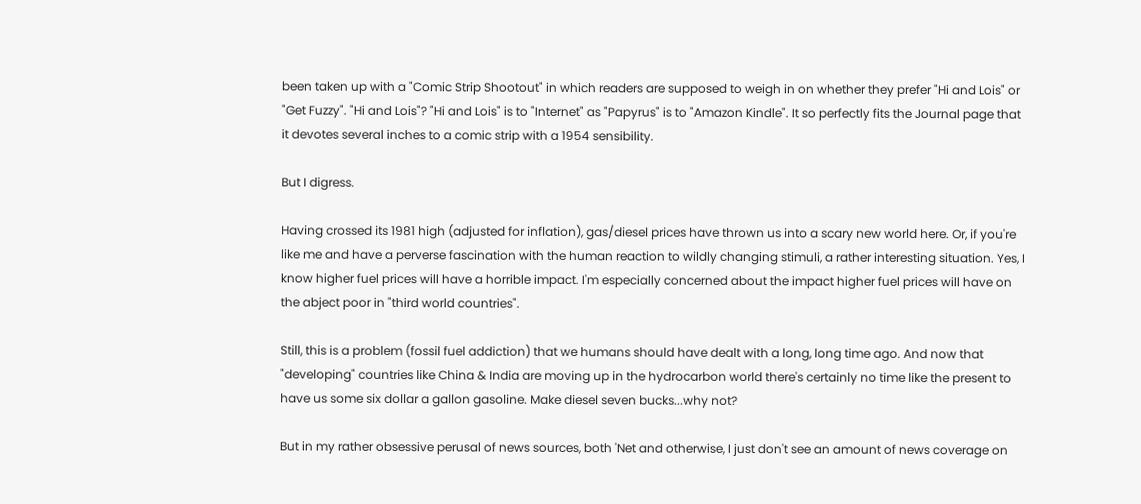been taken up with a "Comic Strip Shootout" in which readers are supposed to weigh in on whether they prefer "Hi and Lois" or "Get Fuzzy". "Hi and Lois"? "Hi and Lois" is to "Internet" as "Papyrus" is to "Amazon Kindle". It so perfectly fits the Journal page that it devotes several inches to a comic strip with a 1954 sensibility.

But I digress.

Having crossed its 1981 high (adjusted for inflation), gas/diesel prices have thrown us into a scary new world here. Or, if you're like me and have a perverse fascination with the human reaction to wildly changing stimuli, a rather interesting situation. Yes, I know higher fuel prices will have a horrible impact. I'm especially concerned about the impact higher fuel prices will have on the abject poor in "third world countries".

Still, this is a problem (fossil fuel addiction) that we humans should have dealt with a long, long time ago. And now that "developing" countries like China & India are moving up in the hydrocarbon world there's certainly no time like the present to have us some six dollar a gallon gasoline. Make diesel seven bucks...why not?

But in my rather obsessive perusal of news sources, both 'Net and otherwise, I just don't see an amount of news coverage on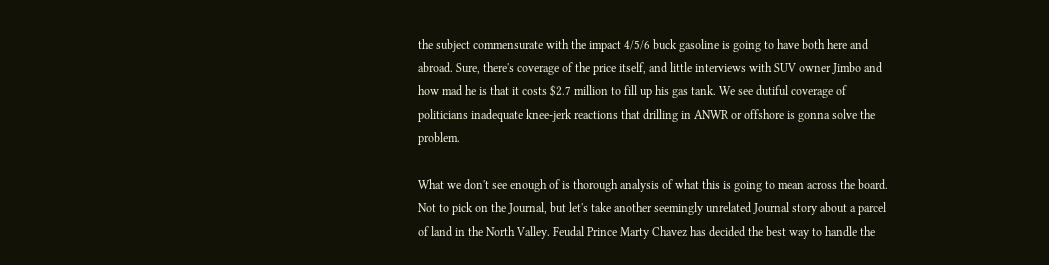the subject commensurate with the impact 4/5/6 buck gasoline is going to have both here and abroad. Sure, there's coverage of the price itself, and little interviews with SUV owner Jimbo and how mad he is that it costs $2.7 million to fill up his gas tank. We see dutiful coverage of politicians inadequate knee-jerk reactions that drilling in ANWR or offshore is gonna solve the problem.

What we don't see enough of is thorough analysis of what this is going to mean across the board. Not to pick on the Journal, but let's take another seemingly unrelated Journal story about a parcel of land in the North Valley. Feudal Prince Marty Chavez has decided the best way to handle the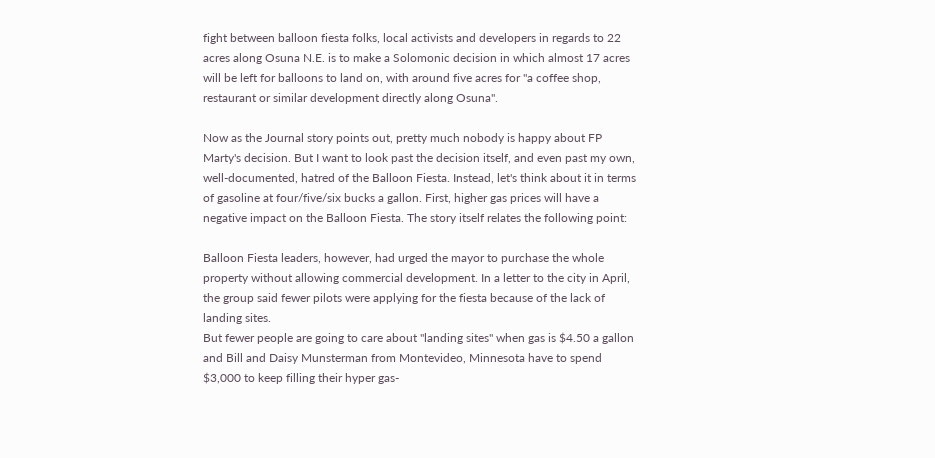fight between balloon fiesta folks, local activists and developers in regards to 22 acres along Osuna N.E. is to make a Solomonic decision in which almost 17 acres will be left for balloons to land on, with around five acres for "a coffee shop, restaurant or similar development directly along Osuna".

Now as the Journal story points out, pretty much nobody is happy about FP Marty's decision. But I want to look past the decision itself, and even past my own, well-documented, hatred of the Balloon Fiesta. Instead, let's think about it in terms of gasoline at four/five/six bucks a gallon. First, higher gas prices will have a negative impact on the Balloon Fiesta. The story itself relates the following point:

Balloon Fiesta leaders, however, had urged the mayor to purchase the whole property without allowing commercial development. In a letter to the city in April, the group said fewer pilots were applying for the fiesta because of the lack of landing sites.
But fewer people are going to care about "landing sites" when gas is $4.50 a gallon and Bill and Daisy Munsterman from Montevideo, Minnesota have to spend $3,000 to keep filling their hyper gas-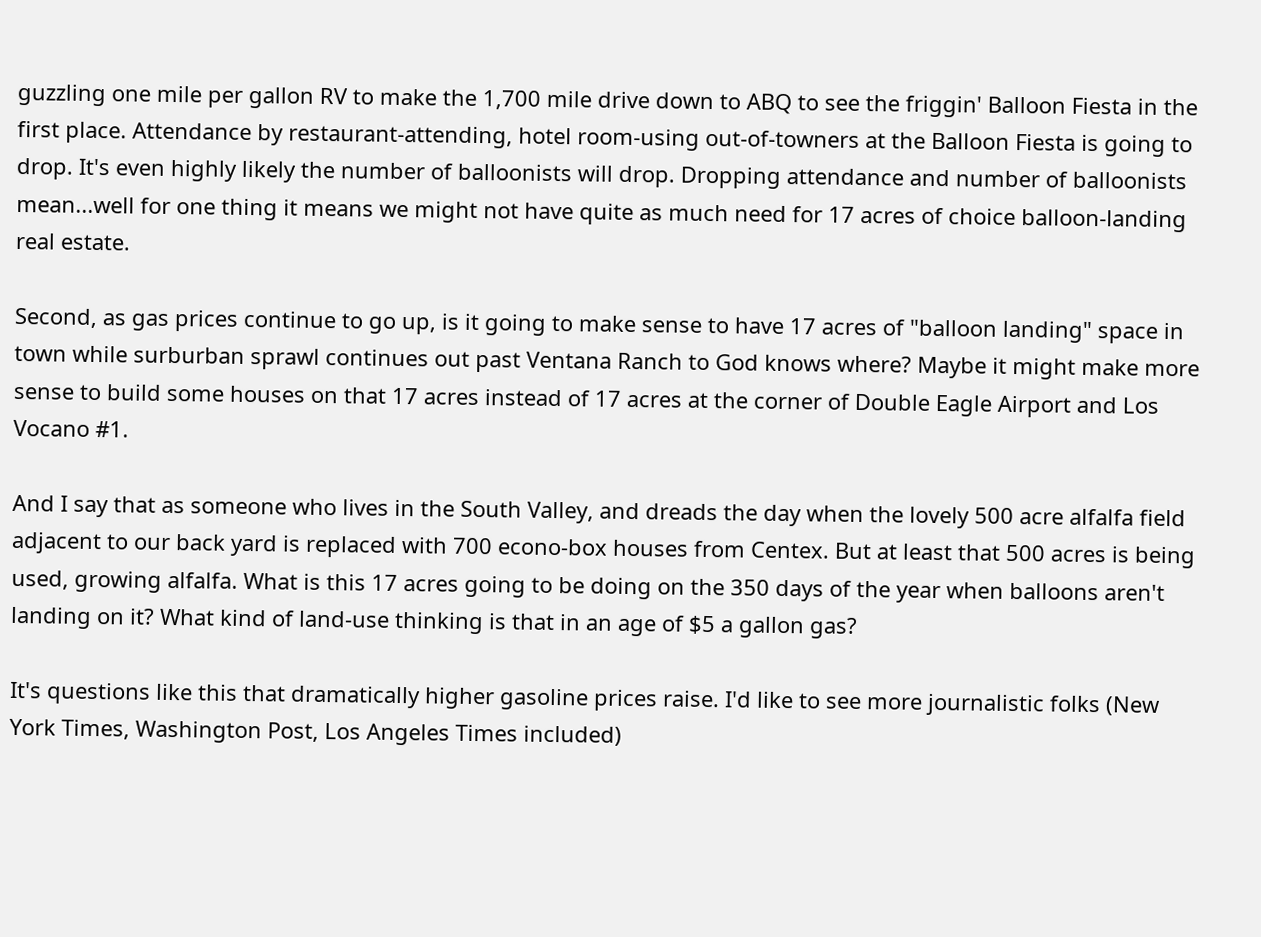guzzling one mile per gallon RV to make the 1,700 mile drive down to ABQ to see the friggin' Balloon Fiesta in the first place. Attendance by restaurant-attending, hotel room-using out-of-towners at the Balloon Fiesta is going to drop. It's even highly likely the number of balloonists will drop. Dropping attendance and number of balloonists mean...well for one thing it means we might not have quite as much need for 17 acres of choice balloon-landing real estate.

Second, as gas prices continue to go up, is it going to make sense to have 17 acres of "balloon landing" space in town while surburban sprawl continues out past Ventana Ranch to God knows where? Maybe it might make more sense to build some houses on that 17 acres instead of 17 acres at the corner of Double Eagle Airport and Los Vocano #1.

And I say that as someone who lives in the South Valley, and dreads the day when the lovely 500 acre alfalfa field adjacent to our back yard is replaced with 700 econo-box houses from Centex. But at least that 500 acres is being used, growing alfalfa. What is this 17 acres going to be doing on the 350 days of the year when balloons aren't landing on it? What kind of land-use thinking is that in an age of $5 a gallon gas?

It's questions like this that dramatically higher gasoline prices raise. I'd like to see more journalistic folks (New York Times, Washington Post, Los Angeles Times included)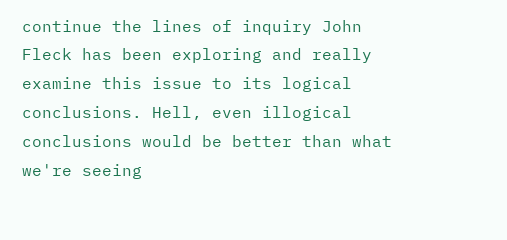continue the lines of inquiry John Fleck has been exploring and really examine this issue to its logical conclusions. Hell, even illogical conclusions would be better than what we're seeing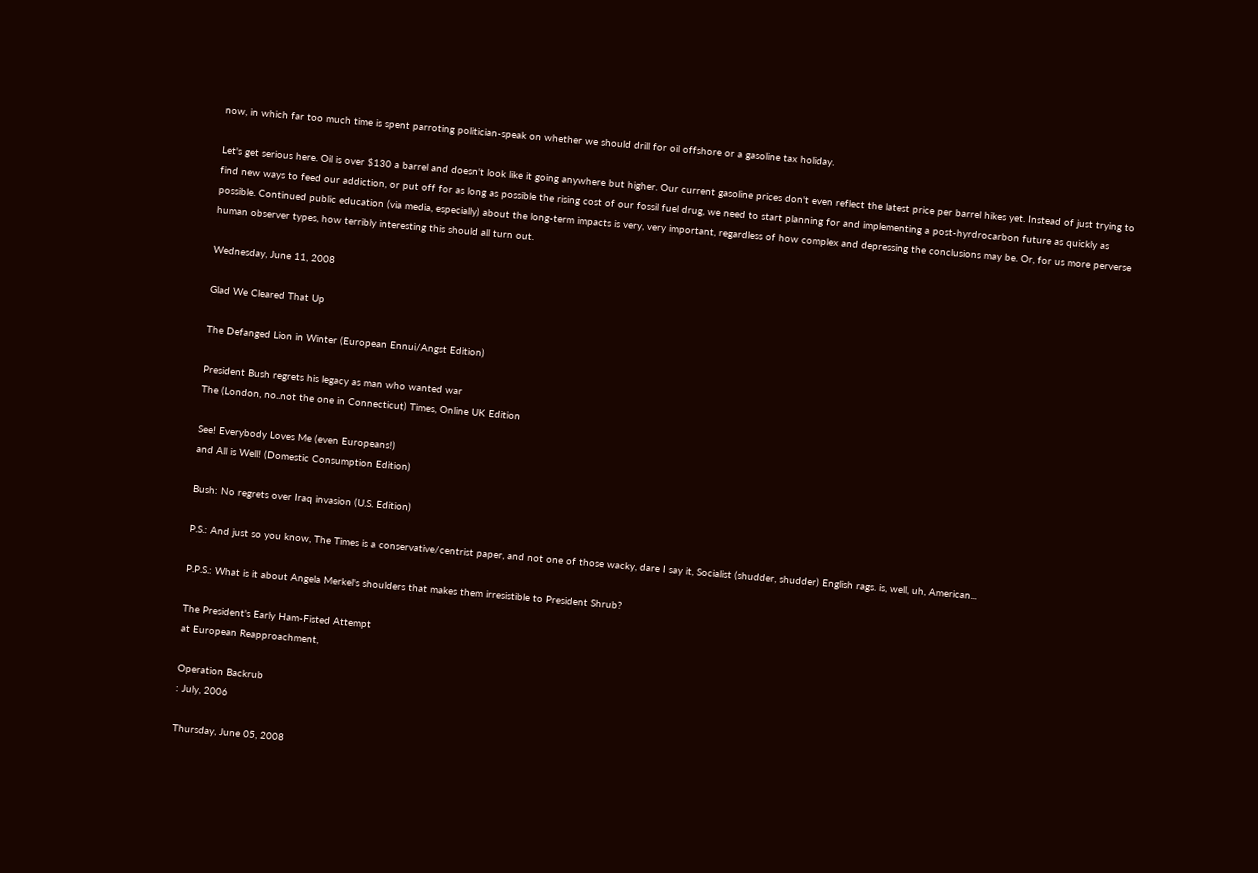now, in which far too much time is spent parroting politician-speak on whether we should drill for oil offshore or a gasoline tax holiday.

Let's get serious here. Oil is over $130 a barrel and doesn't look like it going anywhere but higher. Our current gasoline prices don't even reflect the latest price per barrel hikes yet. Instead of just trying to find new ways to feed our addiction, or put off for as long as possible the rising cost of our fossil fuel drug, we need to start planning for and implementing a post-hyrdrocarbon future as quickly as possible. Continued public education (via media, especially) about the long-term impacts is very, very important, regardless of how complex and depressing the conclusions may be. Or, for us more perverse human observer types, how terribly interesting this should all turn out.

Wednesday, June 11, 2008

Glad We Cleared That Up

The Defanged Lion in Winter (European Ennui/Angst Edition)

President Bush regrets his legacy as man who wanted war
The (London, no..not the one in Connecticut) Times, Online UK Edition

See! Everybody Loves Me (even Europeans!)
and All is Well! (Domestic Consumption Edition)

Bush: No regrets over Iraq invasion (U.S. Edition)

P.S.: And just so you know, The Times is a conservative/centrist paper, and not one of those wacky, dare I say it, Socialist (shudder, shudder) English rags. is, well, uh, American...

P.P.S.: What is it about Angela Merkel's shoulders that makes them irresistible to President Shrub?

The President's Early Ham-Fisted Attempt
at European Reapproachment,

Operation Backrub
: July, 2006

Thursday, June 05, 2008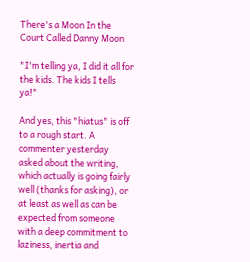There's a Moon In the Court Called Danny Moon

"I'm telling ya, I did it all for the kids. The kids I tells ya!"

And yes, this "hiatus" is off to a rough start. A commenter yesterday asked about the writing, which actually is going fairly well (thanks for asking), or at least as well as can be expected from someone with a deep commitment to laziness, inertia and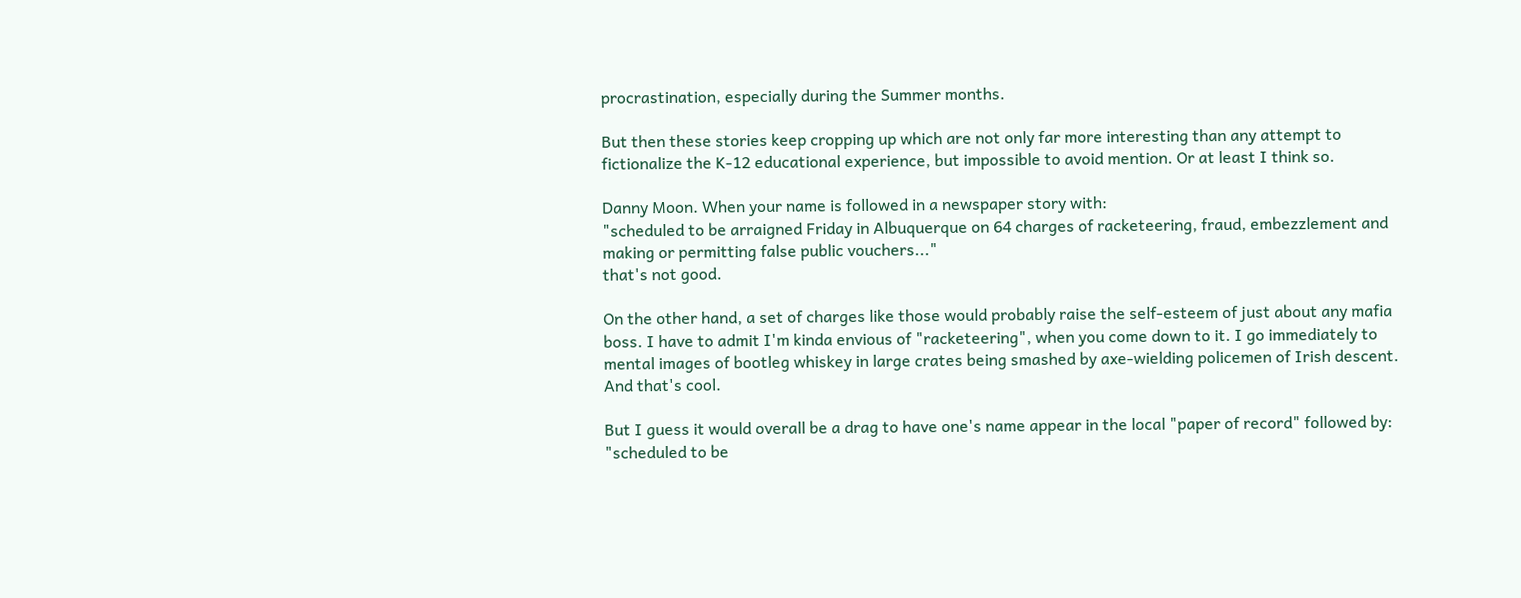procrastination, especially during the Summer months.

But then these stories keep cropping up which are not only far more interesting than any attempt to fictionalize the K-12 educational experience, but impossible to avoid mention. Or at least I think so.

Danny Moon. When your name is followed in a newspaper story with:
"scheduled to be arraigned Friday in Albuquerque on 64 charges of racketeering, fraud, embezzlement and making or permitting false public vouchers..."
that's not good.

On the other hand, a set of charges like those would probably raise the self-esteem of just about any mafia boss. I have to admit I'm kinda envious of "racketeering", when you come down to it. I go immediately to mental images of bootleg whiskey in large crates being smashed by axe-wielding policemen of Irish descent. And that's cool.

But I guess it would overall be a drag to have one's name appear in the local "paper of record" followed by:
"scheduled to be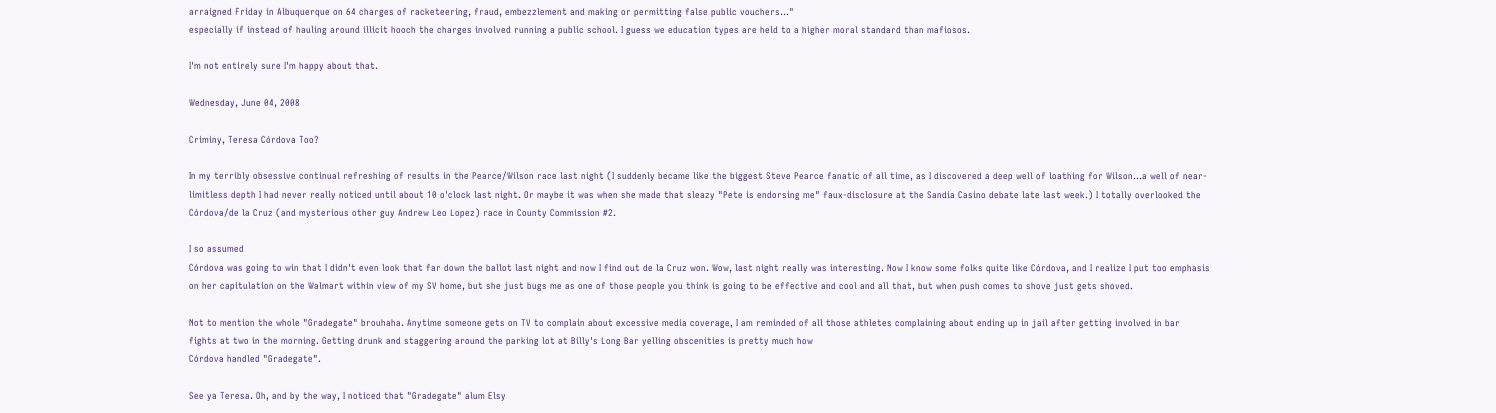arraigned Friday in Albuquerque on 64 charges of racketeering, fraud, embezzlement and making or permitting false public vouchers..."
especially if instead of hauling around illicit hooch the charges involved running a public school. I guess we education types are held to a higher moral standard than mafiosos.

I'm not entirely sure I'm happy about that.

Wednesday, June 04, 2008

Criminy, Teresa Córdova Too?

In my terribly obsessive continual refreshing of results in the Pearce/Wilson race last night (I suddenly became like the biggest Steve Pearce fanatic of all time, as I discovered a deep well of loathing for Wilson...a well of near-limitless depth I had never really noticed until about 10 o'clock last night. Or maybe it was when she made that sleazy "Pete is endorsing me" faux-disclosure at the Sandia Casino debate late last week.) I totally overlooked the Córdova/de la Cruz (and mysterious other guy Andrew Leo Lopez) race in County Commission #2.

I so assumed
Córdova was going to win that I didn't even look that far down the ballot last night and now I find out de la Cruz won. Wow, last night really was interesting. Now I know some folks quite like Córdova, and I realize I put too emphasis on her capitulation on the Walmart within view of my SV home, but she just bugs me as one of those people you think is going to be effective and cool and all that, but when push comes to shove just gets shoved.

Not to mention the whole "Gradegate" brouhaha. Anytime someone gets on TV to complain about excessive media coverage, I am reminded of all those athletes complaining about ending up in jail after getting involved in bar fights at two in the morning. Getting drunk and staggering around the parking lot at Billy's Long Bar yelling obscenities is pretty much how
Córdova handled "Gradegate".

See ya Teresa. Oh, and by the way, I noticed that "Gradegate" alum Elsy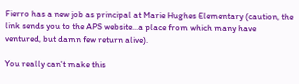Fierro has a new job as principal at Marie Hughes Elementary (caution, the link sends you to the APS website...a place from which many have ventured, but damn few return alive).

You really can't make this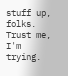stuff up, folks. Trust me, I'm trying.